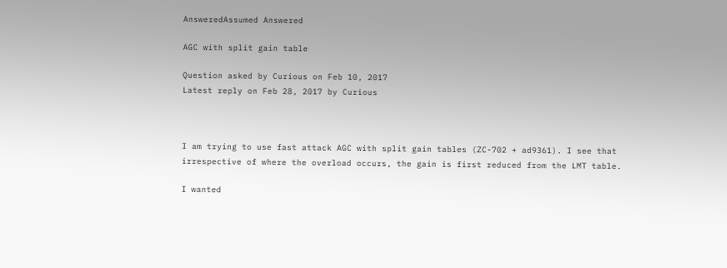AnsweredAssumed Answered

AGC with split gain table

Question asked by Curious on Feb 10, 2017
Latest reply on Feb 28, 2017 by Curious



I am trying to use fast attack AGC with split gain tables (ZC-702 + ad9361). I see that irrespective of where the overload occurs, the gain is first reduced from the LMT table.

I wanted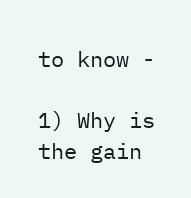to know -

1) Why is the gain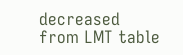decreased from LMT table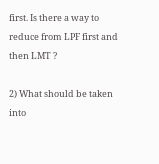first. Is there a way to reduce from LPF first and then LMT ?

2) What should be taken into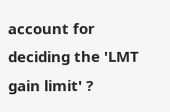account for deciding the 'LMT gain limit' ?